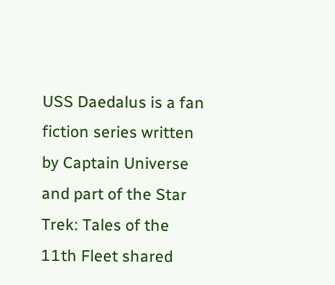USS Daedalus is a fan fiction series written by Captain Universe and part of the Star Trek: Tales of the 11th Fleet shared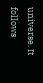universe. It follows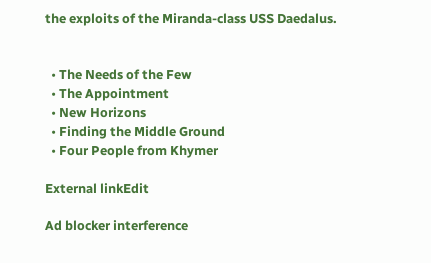the exploits of the Miranda-class USS Daedalus.


  • The Needs of the Few
  • The Appointment
  • New Horizons
  • Finding the Middle Ground
  • Four People from Khymer

External linkEdit

Ad blocker interference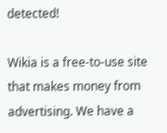detected!

Wikia is a free-to-use site that makes money from advertising. We have a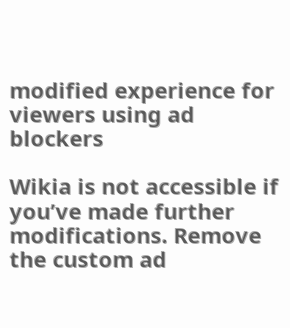modified experience for viewers using ad blockers

Wikia is not accessible if you’ve made further modifications. Remove the custom ad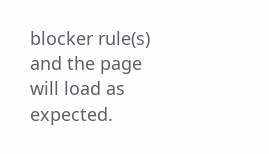blocker rule(s) and the page will load as expected.